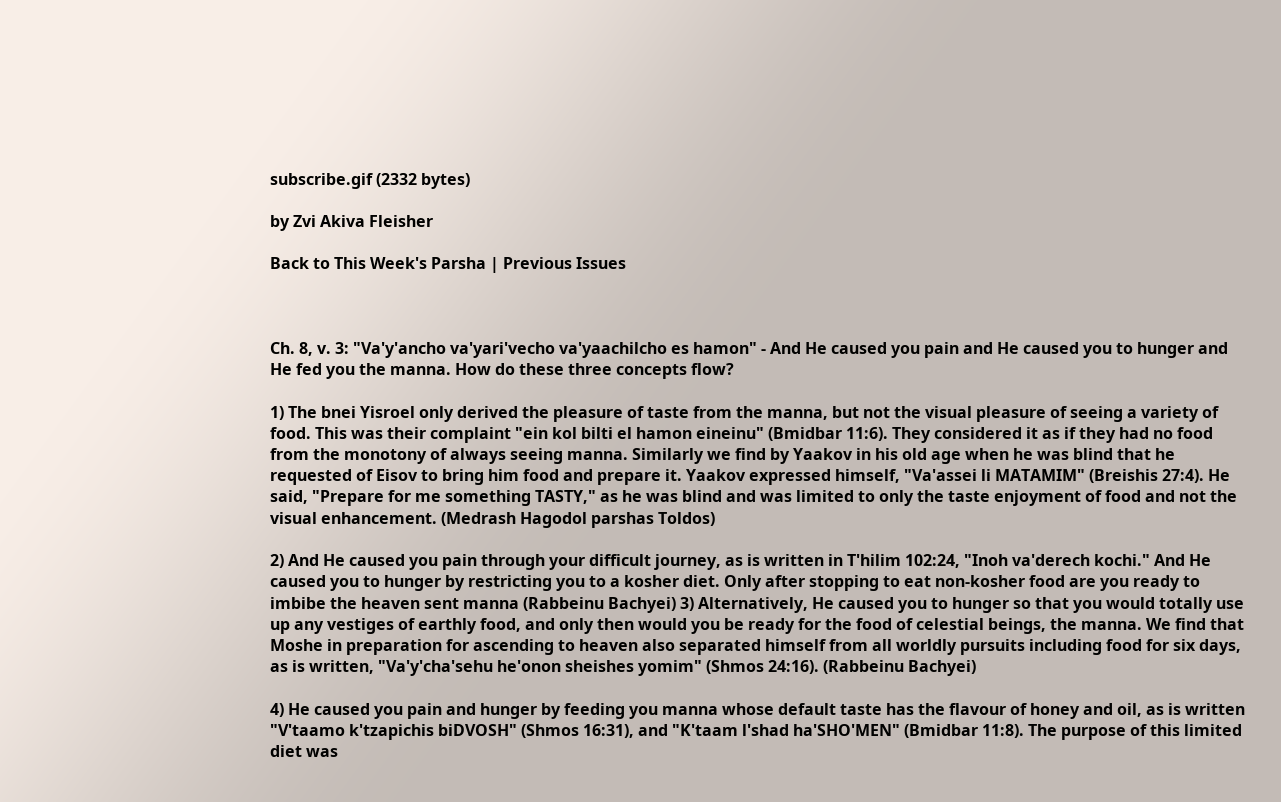subscribe.gif (2332 bytes)

by Zvi Akiva Fleisher

Back to This Week's Parsha | Previous Issues



Ch. 8, v. 3: "Va'y'ancho va'yari'vecho va'yaachilcho es hamon" - And He caused you pain and He caused you to hunger and He fed you the manna. How do these three concepts flow?

1) The bnei Yisroel only derived the pleasure of taste from the manna, but not the visual pleasure of seeing a variety of food. This was their complaint "ein kol bilti el hamon eineinu" (Bmidbar 11:6). They considered it as if they had no food from the monotony of always seeing manna. Similarly we find by Yaakov in his old age when he was blind that he requested of Eisov to bring him food and prepare it. Yaakov expressed himself, "Va'assei li MATAMIM" (Breishis 27:4). He said, "Prepare for me something TASTY," as he was blind and was limited to only the taste enjoyment of food and not the visual enhancement. (Medrash Hagodol parshas Toldos)

2) And He caused you pain through your difficult journey, as is written in T'hilim 102:24, "Inoh va'derech kochi." And He caused you to hunger by restricting you to a kosher diet. Only after stopping to eat non-kosher food are you ready to imbibe the heaven sent manna (Rabbeinu Bachyei) 3) Alternatively, He caused you to hunger so that you would totally use up any vestiges of earthly food, and only then would you be ready for the food of celestial beings, the manna. We find that Moshe in preparation for ascending to heaven also separated himself from all worldly pursuits including food for six days, as is written, "Va'y'cha'sehu he'onon sheishes yomim" (Shmos 24:16). (Rabbeinu Bachyei)

4) He caused you pain and hunger by feeding you manna whose default taste has the flavour of honey and oil, as is written "V'taamo k'tzapichis biDVOSH" (Shmos 16:31), and "K'taam l'shad ha'SHO'MEN" (Bmidbar 11:8). The purpose of this limited diet was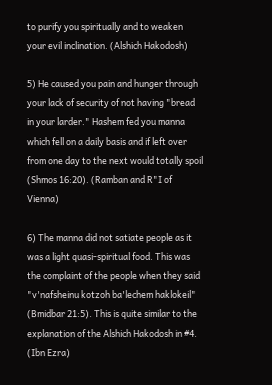to purify you spiritually and to weaken your evil inclination. (Alshich Hakodosh)

5) He caused you pain and hunger through your lack of security of not having "bread in your larder." Hashem fed you manna which fell on a daily basis and if left over from one day to the next would totally spoil (Shmos 16:20). (Ramban and R"I of Vienna)

6) The manna did not satiate people as it was a light quasi-spiritual food. This was the complaint of the people when they said "v'nafsheinu kotzoh ba'lechem haklokeil" (Bmidbar 21:5). This is quite similar to the explanation of the Alshich Hakodosh in #4. (Ibn Ezra)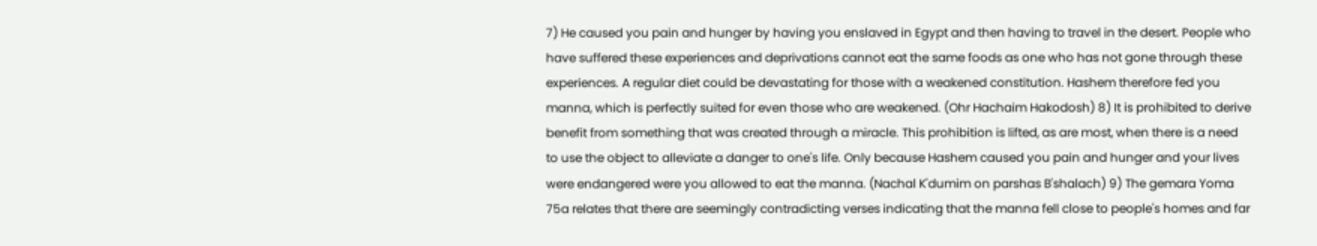7) He caused you pain and hunger by having you enslaved in Egypt and then having to travel in the desert. People who have suffered these experiences and deprivations cannot eat the same foods as one who has not gone through these experiences. A regular diet could be devastating for those with a weakened constitution. Hashem therefore fed you manna, which is perfectly suited for even those who are weakened. (Ohr Hachaim Hakodosh) 8) It is prohibited to derive benefit from something that was created through a miracle. This prohibition is lifted, as are most, when there is a need to use the object to alleviate a danger to one's life. Only because Hashem caused you pain and hunger and your lives were endangered were you allowed to eat the manna. (Nachal K'dumim on parshas B'shalach) 9) The gemara Yoma 75a relates that there are seemingly contradicting verses indicating that the manna fell close to people's homes and far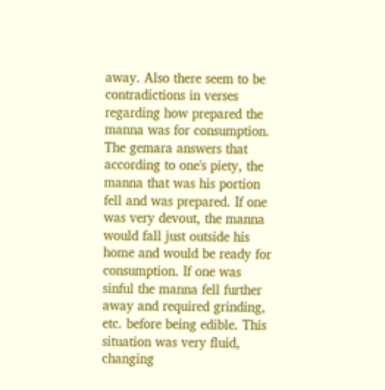away. Also there seem to be contradictions in verses regarding how prepared the manna was for consumption. The gemara answers that according to one's piety, the manna that was his portion fell and was prepared. If one was very devout, the manna would fall just outside his home and would be ready for consumption. If one was sinful the manna fell further away and required grinding, etc. before being edible. This situation was very fluid, changing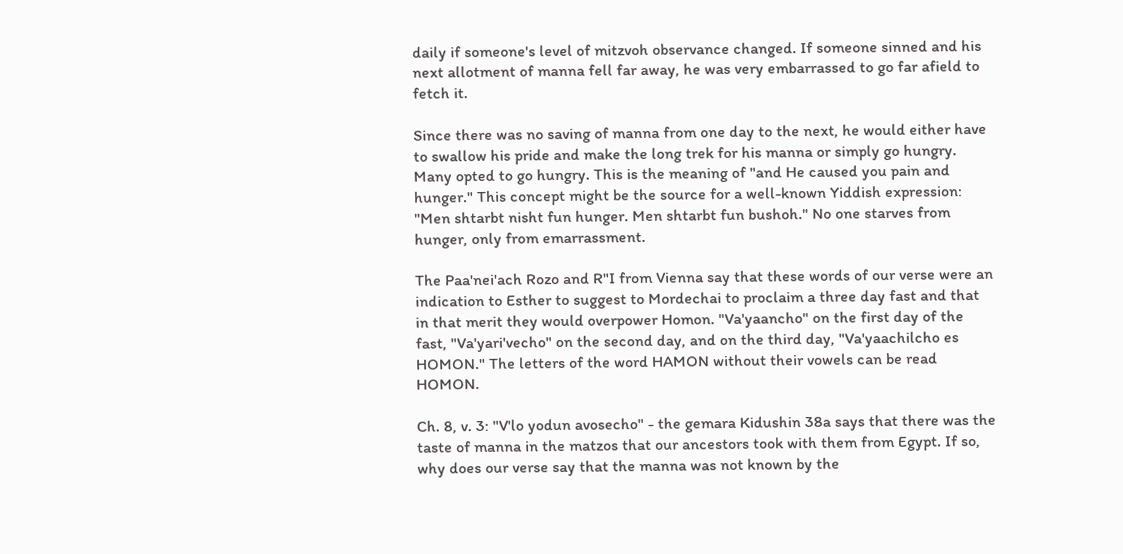daily if someone's level of mitzvoh observance changed. If someone sinned and his next allotment of manna fell far away, he was very embarrassed to go far afield to fetch it.

Since there was no saving of manna from one day to the next, he would either have to swallow his pride and make the long trek for his manna or simply go hungry. Many opted to go hungry. This is the meaning of "and He caused you pain and hunger." This concept might be the source for a well-known Yiddish expression: "Men shtarbt nisht fun hunger. Men shtarbt fun bushoh." No one starves from hunger, only from emarrassment.

The Paa'nei'ach Rozo and R"I from Vienna say that these words of our verse were an indication to Esther to suggest to Mordechai to proclaim a three day fast and that in that merit they would overpower Homon. "Va'yaancho" on the first day of the fast, "Va'yari'vecho" on the second day, and on the third day, "Va'yaachilcho es HOMON." The letters of the word HAMON without their vowels can be read HOMON.

Ch. 8, v. 3: "V'lo yodun avosecho" - the gemara Kidushin 38a says that there was the taste of manna in the matzos that our ancestors took with them from Egypt. If so, why does our verse say that the manna was not known by the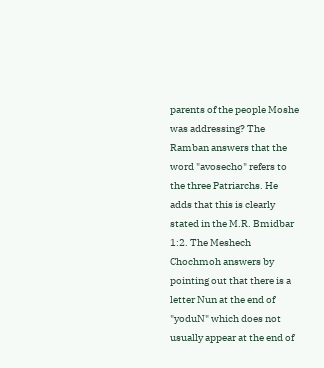parents of the people Moshe was addressing? The Ramban answers that the word "avosecho" refers to the three Patriarchs. He adds that this is clearly stated in the M.R. Bmidbar 1:2. The Meshech Chochmoh answers by pointing out that there is a letter Nun at the end of "yoduN" which does not usually appear at the end of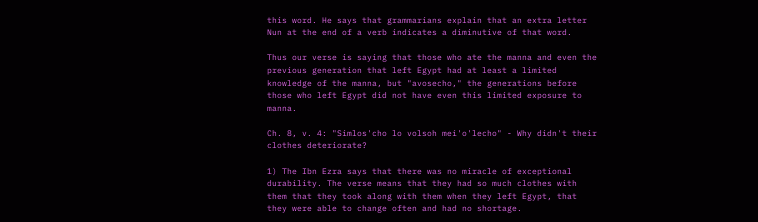this word. He says that grammarians explain that an extra letter Nun at the end of a verb indicates a diminutive of that word.

Thus our verse is saying that those who ate the manna and even the previous generation that left Egypt had at least a limited knowledge of the manna, but "avosecho," the generations before those who left Egypt did not have even this limited exposure to manna.

Ch. 8, v. 4: "Simlos'cho lo volsoh mei'o'lecho" - Why didn't their clothes deteriorate?

1) The Ibn Ezra says that there was no miracle of exceptional durability. The verse means that they had so much clothes with them that they took along with them when they left Egypt, that they were able to change often and had no shortage.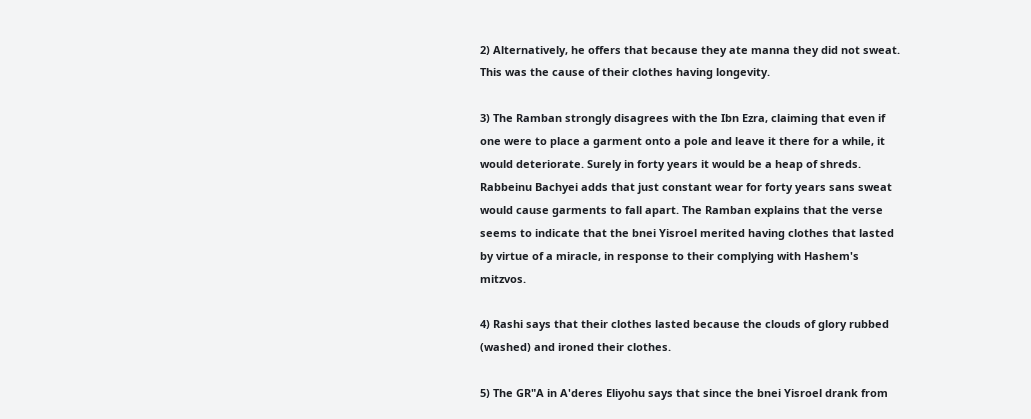2) Alternatively, he offers that because they ate manna they did not sweat. This was the cause of their clothes having longevity.

3) The Ramban strongly disagrees with the Ibn Ezra, claiming that even if one were to place a garment onto a pole and leave it there for a while, it would deteriorate. Surely in forty years it would be a heap of shreds. Rabbeinu Bachyei adds that just constant wear for forty years sans sweat would cause garments to fall apart. The Ramban explains that the verse seems to indicate that the bnei Yisroel merited having clothes that lasted by virtue of a miracle, in response to their complying with Hashem's mitzvos.

4) Rashi says that their clothes lasted because the clouds of glory rubbed (washed) and ironed their clothes.

5) The GR"A in A'deres Eliyohu says that since the bnei Yisroel drank from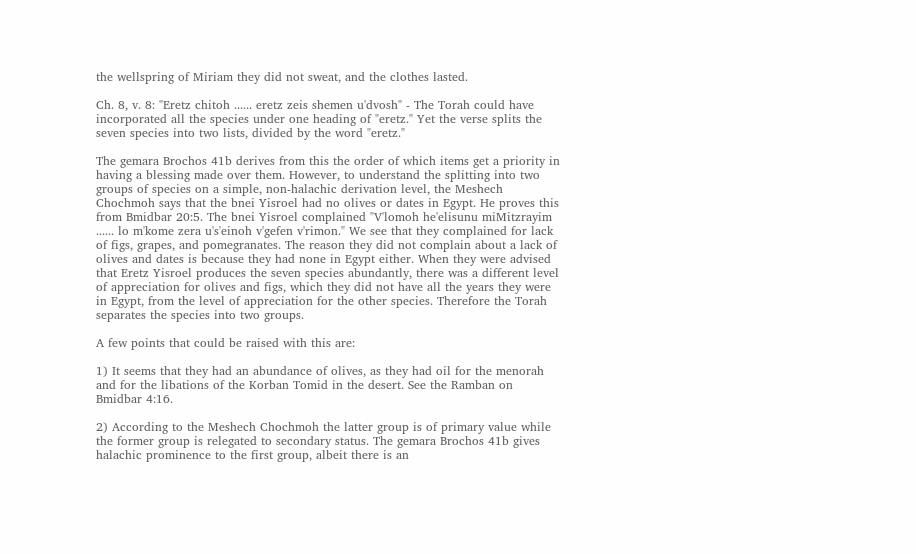the wellspring of Miriam they did not sweat, and the clothes lasted.

Ch. 8, v. 8: "Eretz chitoh ...... eretz zeis shemen u'dvosh" - The Torah could have incorporated all the species under one heading of "eretz." Yet the verse splits the seven species into two lists, divided by the word "eretz."

The gemara Brochos 41b derives from this the order of which items get a priority in having a blessing made over them. However, to understand the splitting into two groups of species on a simple, non-halachic derivation level, the Meshech Chochmoh says that the bnei Yisroel had no olives or dates in Egypt. He proves this from Bmidbar 20:5. The bnei Yisroel complained "V'lomoh he'elisunu miMitzrayim ...... lo m'kome zera u's'einoh v'gefen v'rimon." We see that they complained for lack of figs, grapes, and pomegranates. The reason they did not complain about a lack of olives and dates is because they had none in Egypt either. When they were advised that Eretz Yisroel produces the seven species abundantly, there was a different level of appreciation for olives and figs, which they did not have all the years they were in Egypt, from the level of appreciation for the other species. Therefore the Torah separates the species into two groups.

A few points that could be raised with this are:

1) It seems that they had an abundance of olives, as they had oil for the menorah and for the libations of the Korban Tomid in the desert. See the Ramban on Bmidbar 4:16.

2) According to the Meshech Chochmoh the latter group is of primary value while the former group is relegated to secondary status. The gemara Brochos 41b gives halachic prominence to the first group, albeit there is an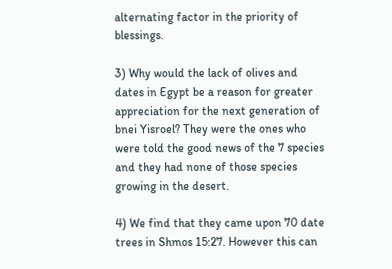alternating factor in the priority of blessings.

3) Why would the lack of olives and dates in Egypt be a reason for greater appreciation for the next generation of bnei Yisroel? They were the ones who were told the good news of the 7 species and they had none of those species growing in the desert.

4) We find that they came upon 70 date trees in Shmos 15:27. However this can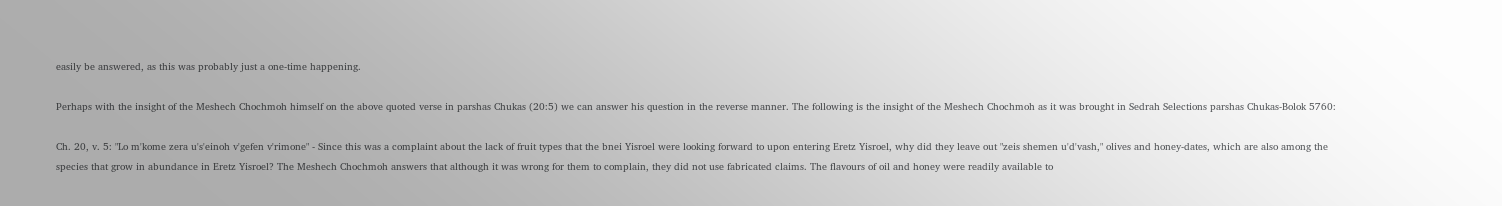easily be answered, as this was probably just a one-time happening.

Perhaps with the insight of the Meshech Chochmoh himself on the above quoted verse in parshas Chukas (20:5) we can answer his question in the reverse manner. The following is the insight of the Meshech Chochmoh as it was brought in Sedrah Selections parshas Chukas-Bolok 5760:

Ch. 20, v. 5: "Lo m'kome zera u's'einoh v'gefen v'rimone" - Since this was a complaint about the lack of fruit types that the bnei Yisroel were looking forward to upon entering Eretz Yisroel, why did they leave out "zeis shemen u'd'vash," olives and honey-dates, which are also among the species that grow in abundance in Eretz Yisroel? The Meshech Chochmoh answers that although it was wrong for them to complain, they did not use fabricated claims. The flavours of oil and honey were readily available to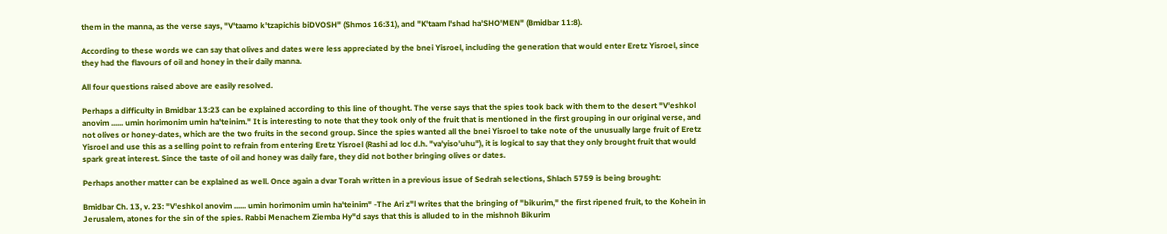them in the manna, as the verse says, "V'taamo k'tzapichis biDVOSH" (Shmos 16:31), and "K'taam l'shad ha'SHO'MEN" (Bmidbar 11:8).

According to these words we can say that olives and dates were less appreciated by the bnei Yisroel, including the generation that would enter Eretz Yisroel, since they had the flavours of oil and honey in their daily manna.

All four questions raised above are easily resolved.

Perhaps a difficulty in Bmidbar 13:23 can be explained according to this line of thought. The verse says that the spies took back with them to the desert "V'eshkol anovim ...... umin horimonim umin ha'teinim." It is interesting to note that they took only of the fruit that is mentioned in the first grouping in our original verse, and not olives or honey-dates, which are the two fruits in the second group. Since the spies wanted all the bnei Yisroel to take note of the unusually large fruit of Eretz Yisroel and use this as a selling point to refrain from entering Eretz Yisroel (Rashi ad loc d.h. "va'yiso'uhu"), it is logical to say that they only brought fruit that would spark great interest. Since the taste of oil and honey was daily fare, they did not bother bringing olives or dates.

Perhaps another matter can be explained as well. Once again a dvar Torah written in a previous issue of Sedrah selections, Shlach 5759 is being brought:

Bmidbar Ch. 13, v. 23: "V'eshkol anovim ...... umin horimonim umin ha'teinim" -The Ari z"l writes that the bringing of "bikurim," the first ripened fruit, to the Kohein in Jerusalem, atones for the sin of the spies. Rabbi Menachem Ziemba Hy"d says that this is alluded to in the mishnoh Bikurim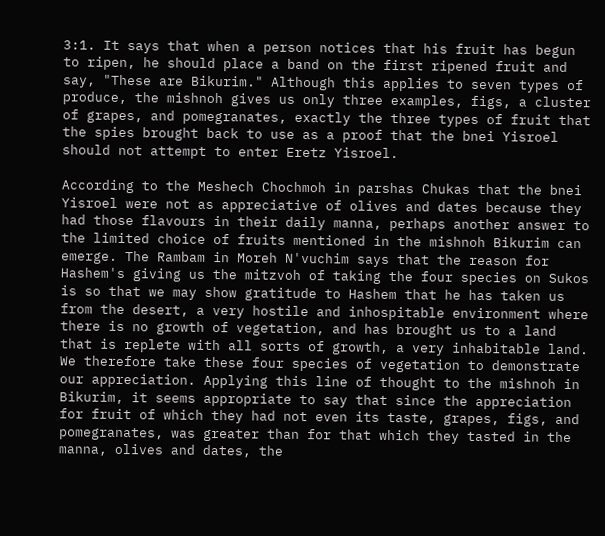3:1. It says that when a person notices that his fruit has begun to ripen, he should place a band on the first ripened fruit and say, "These are Bikurim." Although this applies to seven types of produce, the mishnoh gives us only three examples, figs, a cluster of grapes, and pomegranates, exactly the three types of fruit that the spies brought back to use as a proof that the bnei Yisroel should not attempt to enter Eretz Yisroel.

According to the Meshech Chochmoh in parshas Chukas that the bnei Yisroel were not as appreciative of olives and dates because they had those flavours in their daily manna, perhaps another answer to the limited choice of fruits mentioned in the mishnoh Bikurim can emerge. The Rambam in Moreh N'vuchim says that the reason for Hashem's giving us the mitzvoh of taking the four species on Sukos is so that we may show gratitude to Hashem that he has taken us from the desert, a very hostile and inhospitable environment where there is no growth of vegetation, and has brought us to a land that is replete with all sorts of growth, a very inhabitable land. We therefore take these four species of vegetation to demonstrate our appreciation. Applying this line of thought to the mishnoh in Bikurim, it seems appropriate to say that since the appreciation for fruit of which they had not even its taste, grapes, figs, and pomegranates, was greater than for that which they tasted in the manna, olives and dates, the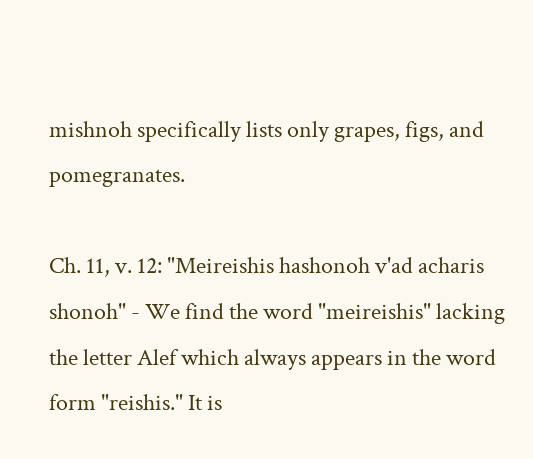mishnoh specifically lists only grapes, figs, and pomegranates.

Ch. 11, v. 12: "Meireishis hashonoh v'ad acharis shonoh" - We find the word "meireishis" lacking the letter Alef which always appears in the word form "reishis." It is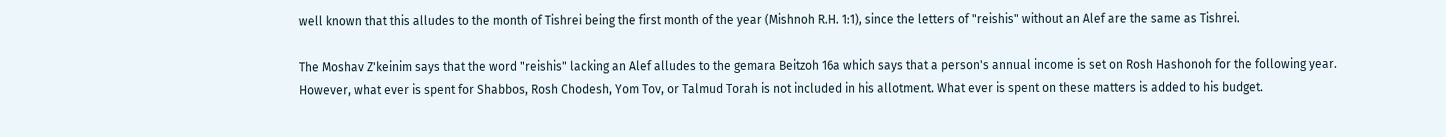well known that this alludes to the month of Tishrei being the first month of the year (Mishnoh R.H. 1:1), since the letters of "reishis" without an Alef are the same as Tishrei.

The Moshav Z'keinim says that the word "reishis" lacking an Alef alludes to the gemara Beitzoh 16a which says that a person's annual income is set on Rosh Hashonoh for the following year. However, what ever is spent for Shabbos, Rosh Chodesh, Yom Tov, or Talmud Torah is not included in his allotment. What ever is spent on these matters is added to his budget.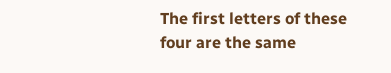The first letters of these four are the same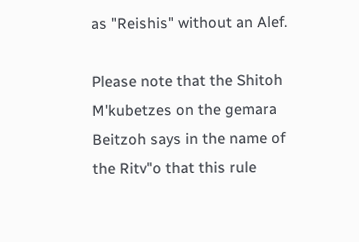as "Reishis" without an Alef.

Please note that the Shitoh M'kubetzes on the gemara Beitzoh says in the name of the Ritv"o that this rule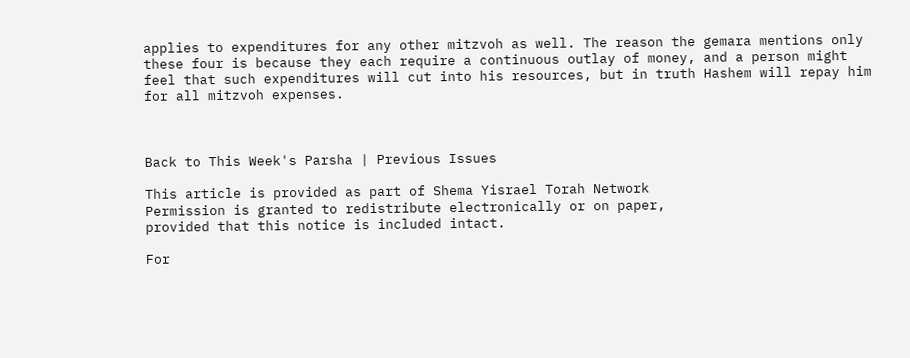applies to expenditures for any other mitzvoh as well. The reason the gemara mentions only these four is because they each require a continuous outlay of money, and a person might feel that such expenditures will cut into his resources, but in truth Hashem will repay him for all mitzvoh expenses.



Back to This Week's Parsha | Previous Issues

This article is provided as part of Shema Yisrael Torah Network
Permission is granted to redistribute electronically or on paper,
provided that this notice is included intact.

For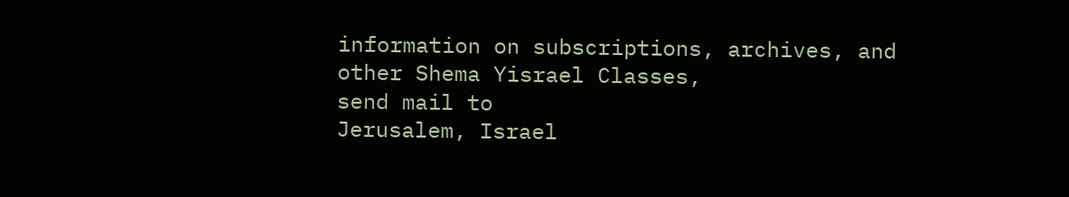information on subscriptions, archives, and
other Shema Yisrael Classes,
send mail to
Jerusalem, Israel